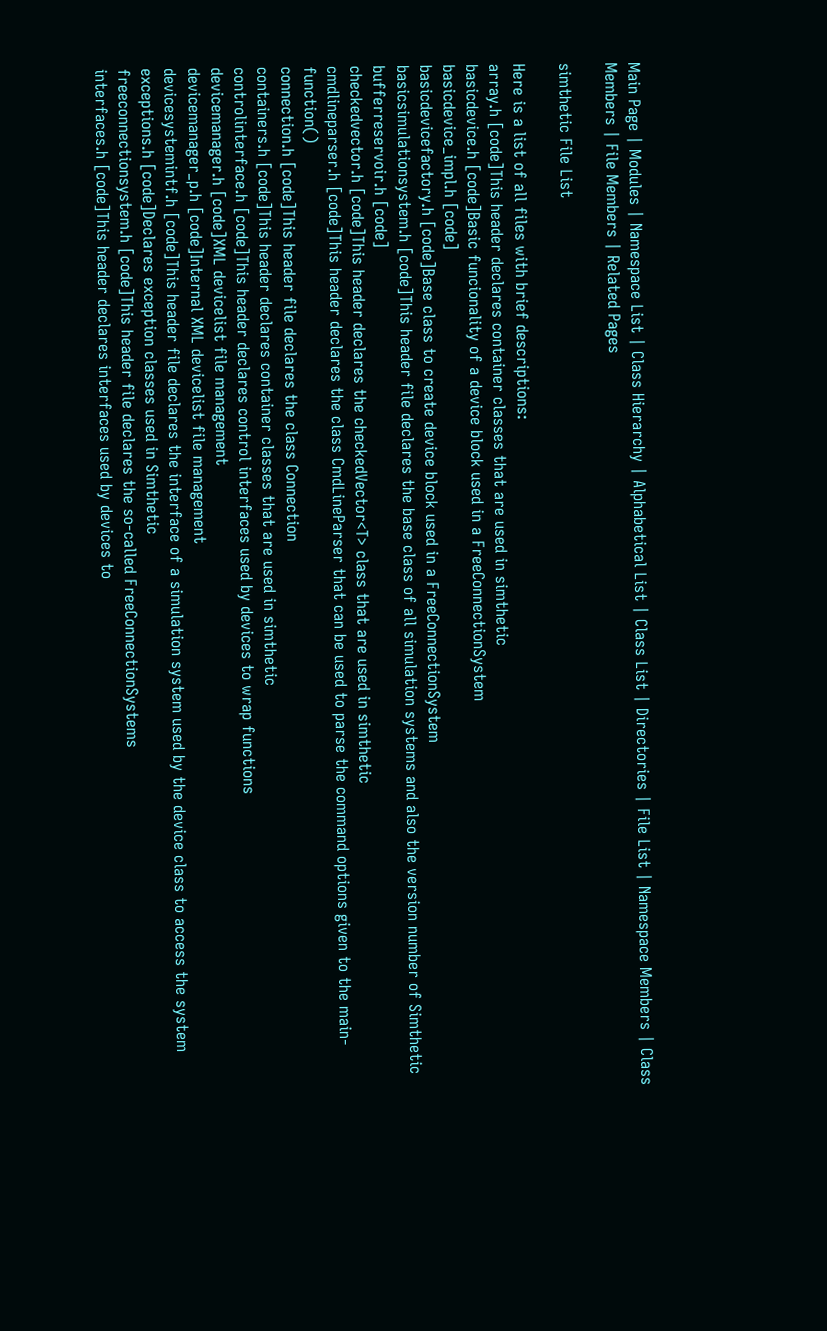Main Page | Modules | Namespace List | Class Hierarchy | Alphabetical List | Class List | Directories | File List | Namespace Members | Class Members | File Members | Related Pages

simthetic File List

Here is a list of all files with brief descriptions:
array.h [code]This header declares container classes that are used in simthetic
basicdevice.h [code]Basic funcionality of a device block used in a FreeConnectionSystem
basicdevice_impl.h [code]
basicdevicefactory.h [code]Base class to create device block used in a FreeConnectionSystem
basicsimulationsystem.h [code]This header file declares the base class of all simulation systems and also the version number of Simthetic
bufferreservoir.h [code]
checkedvector.h [code]This header declares the checkedVector<T> class that are used in simthetic
cmdlineparser.h [code]This header declares the class CmdLineParser that can be used to parse the command options given to the main-function()
connection.h [code]This header file declares the class Connection
containers.h [code]This header declares container classes that are used in simthetic
controlinterface.h [code]This header declares control interfaces used by devices to wrap functions
devicemanager.h [code]XML devicelist file management
devicemanager_p.h [code]Internal XML devicelist file management
devicesystemintf.h [code]This header file declares the interface of a simulation system used by the device class to access the system
exceptions.h [code]Declares exception classes used in Simthetic
freeconnectionsystem.h [code]This header file declares the so-called FreeConnectionSystems
interfaces.h [code]This header declares interfaces used by devices to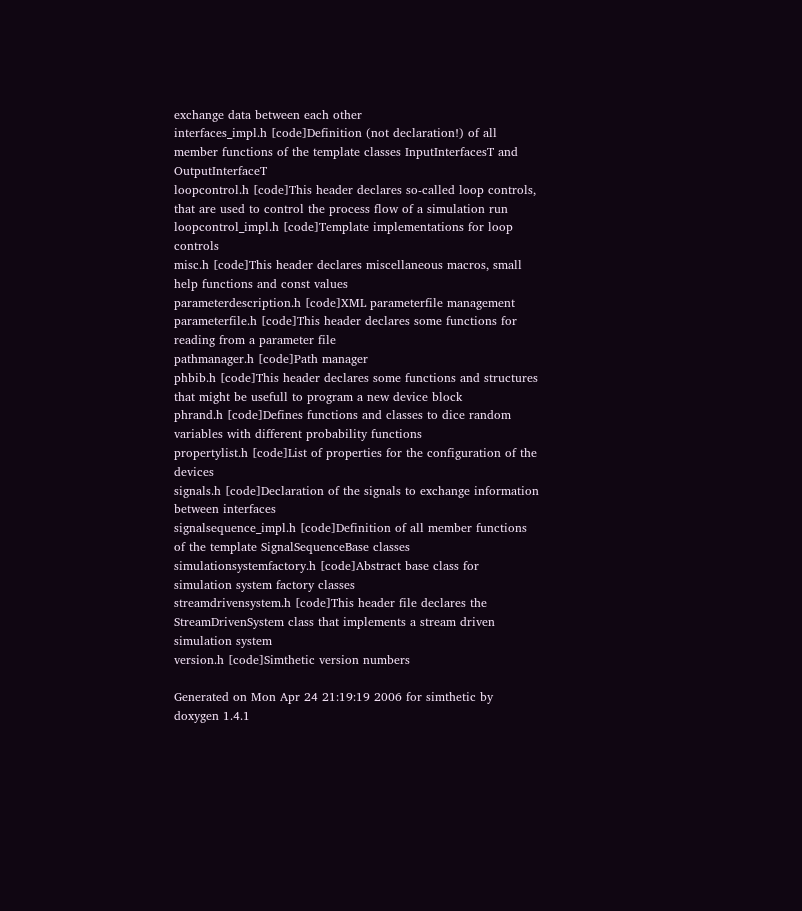exchange data between each other
interfaces_impl.h [code]Definition (not declaration!) of all member functions of the template classes InputInterfacesT and OutputInterfaceT
loopcontrol.h [code]This header declares so-called loop controls, that are used to control the process flow of a simulation run
loopcontrol_impl.h [code]Template implementations for loop controls
misc.h [code]This header declares miscellaneous macros, small help functions and const values
parameterdescription.h [code]XML parameterfile management
parameterfile.h [code]This header declares some functions for reading from a parameter file
pathmanager.h [code]Path manager
phbib.h [code]This header declares some functions and structures that might be usefull to program a new device block
phrand.h [code]Defines functions and classes to dice random variables with different probability functions
propertylist.h [code]List of properties for the configuration of the devices
signals.h [code]Declaration of the signals to exchange information between interfaces
signalsequence_impl.h [code]Definition of all member functions of the template SignalSequenceBase classes
simulationsystemfactory.h [code]Abstract base class for simulation system factory classes
streamdrivensystem.h [code]This header file declares the StreamDrivenSystem class that implements a stream driven simulation system
version.h [code]Simthetic version numbers

Generated on Mon Apr 24 21:19:19 2006 for simthetic by  doxygen 1.4.1